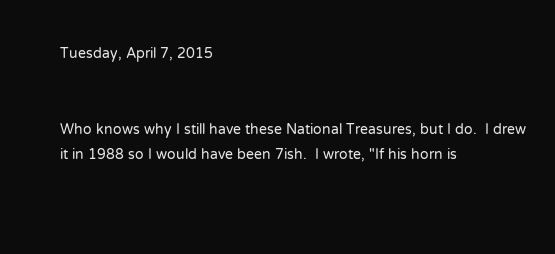Tuesday, April 7, 2015


Who knows why I still have these National Treasures, but I do.  I drew it in 1988 so I would have been 7ish.  I wrote, "If his horn is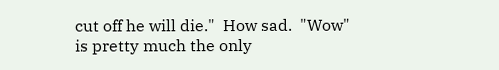cut off he will die."  How sad.  "Wow" is pretty much the only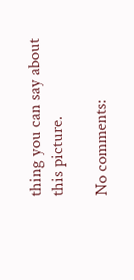thing you can say about this picture.

No comments: